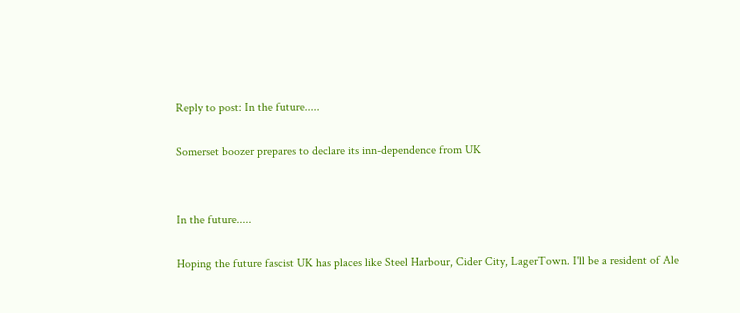Reply to post: In the future.....

Somerset boozer prepares to declare its inn-dependence from UK


In the future.....

Hoping the future fascist UK has places like Steel Harbour, Cider City, LagerTown. I'll be a resident of Ale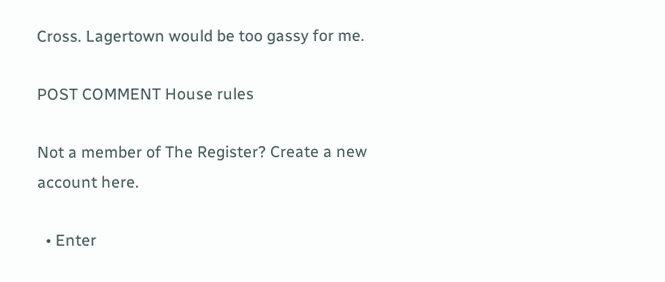Cross. Lagertown would be too gassy for me.

POST COMMENT House rules

Not a member of The Register? Create a new account here.

  • Enter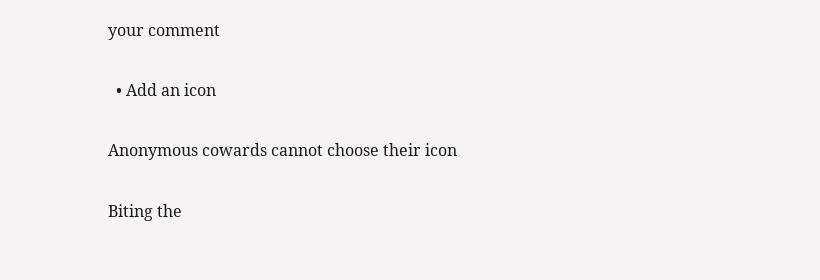your comment

  • Add an icon

Anonymous cowards cannot choose their icon

Biting the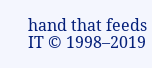hand that feeds IT © 1998–2019